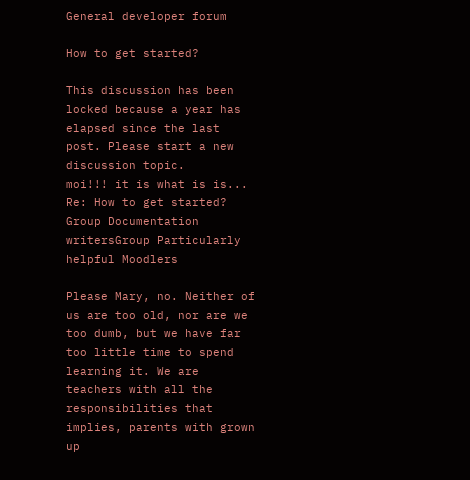General developer forum

How to get started?

This discussion has been locked because a year has elapsed since the last post. Please start a new discussion topic.
moi!!! it is what is is...
Re: How to get started?
Group Documentation writersGroup Particularly helpful Moodlers

Please Mary, no. Neither of us are too old, nor are we too dumb, but we have far too little time to spend learning it. We are teachers with all the responsibilities that implies, parents with grown up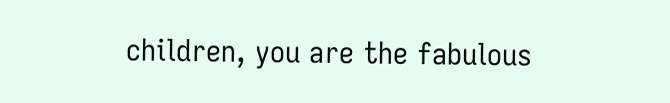children, you are the fabulous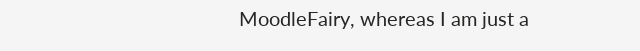MoodleFairy, whereas I am just a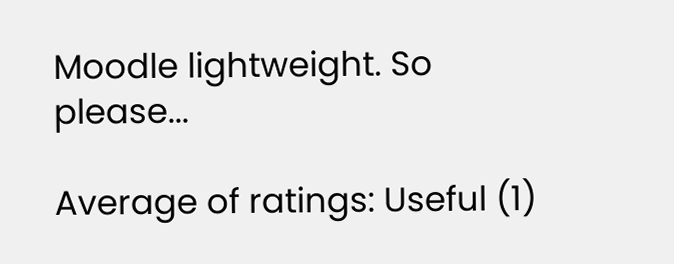Moodle lightweight. So please...

Average of ratings: Useful (1)